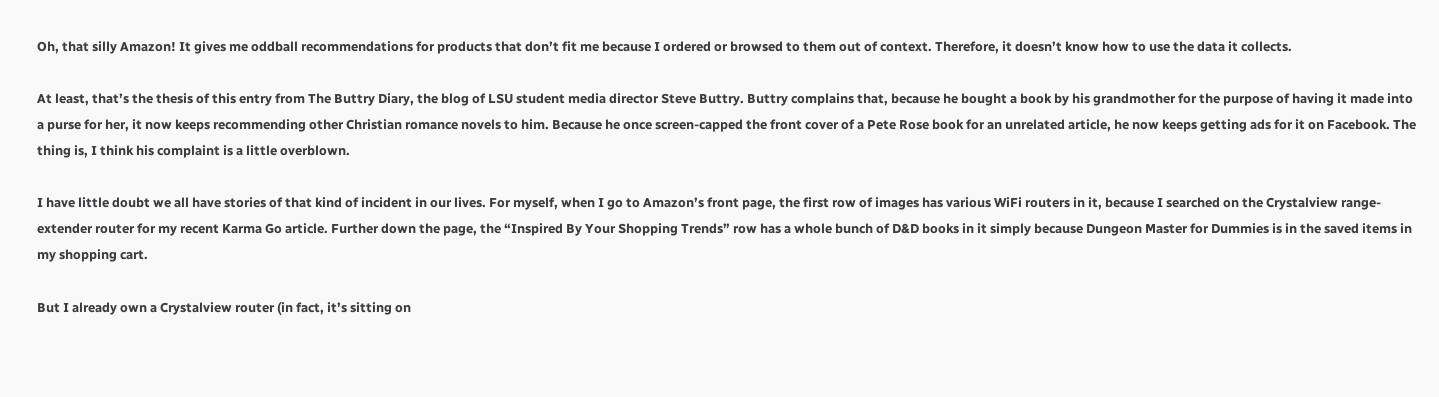Oh, that silly Amazon! It gives me oddball recommendations for products that don’t fit me because I ordered or browsed to them out of context. Therefore, it doesn’t know how to use the data it collects.

At least, that’s the thesis of this entry from The Buttry Diary, the blog of LSU student media director Steve Buttry. Buttry complains that, because he bought a book by his grandmother for the purpose of having it made into a purse for her, it now keeps recommending other Christian romance novels to him. Because he once screen-capped the front cover of a Pete Rose book for an unrelated article, he now keeps getting ads for it on Facebook. The thing is, I think his complaint is a little overblown.

I have little doubt we all have stories of that kind of incident in our lives. For myself, when I go to Amazon’s front page, the first row of images has various WiFi routers in it, because I searched on the Crystalview range-extender router for my recent Karma Go article. Further down the page, the “Inspired By Your Shopping Trends” row has a whole bunch of D&D books in it simply because Dungeon Master for Dummies is in the saved items in my shopping cart.

But I already own a Crystalview router (in fact, it’s sitting on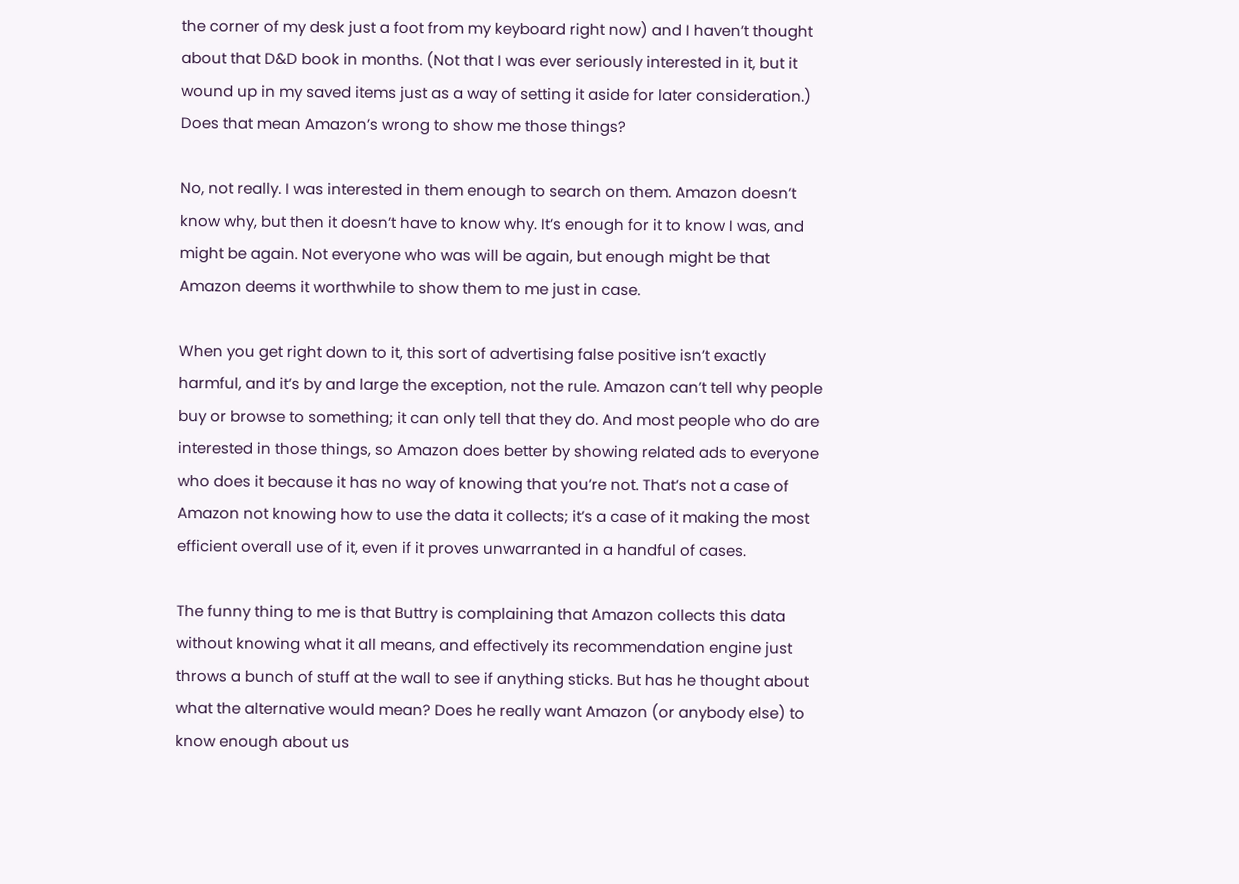the corner of my desk just a foot from my keyboard right now) and I haven’t thought about that D&D book in months. (Not that I was ever seriously interested in it, but it wound up in my saved items just as a way of setting it aside for later consideration.) Does that mean Amazon’s wrong to show me those things?

No, not really. I was interested in them enough to search on them. Amazon doesn’t know why, but then it doesn’t have to know why. It’s enough for it to know I was, and might be again. Not everyone who was will be again, but enough might be that Amazon deems it worthwhile to show them to me just in case.

When you get right down to it, this sort of advertising false positive isn’t exactly harmful, and it’s by and large the exception, not the rule. Amazon can’t tell why people buy or browse to something; it can only tell that they do. And most people who do are interested in those things, so Amazon does better by showing related ads to everyone who does it because it has no way of knowing that you’re not. That’s not a case of Amazon not knowing how to use the data it collects; it’s a case of it making the most efficient overall use of it, even if it proves unwarranted in a handful of cases.

The funny thing to me is that Buttry is complaining that Amazon collects this data without knowing what it all means, and effectively its recommendation engine just throws a bunch of stuff at the wall to see if anything sticks. But has he thought about what the alternative would mean? Does he really want Amazon (or anybody else) to know enough about us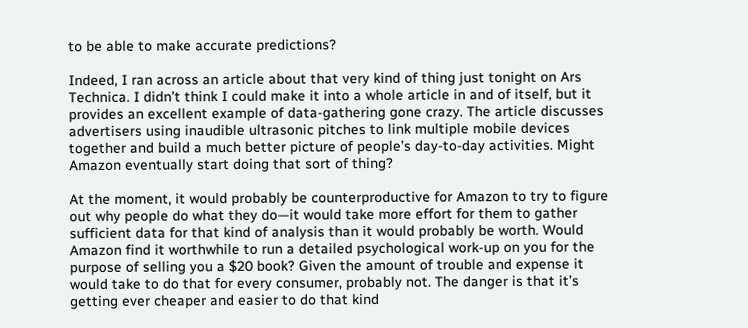to be able to make accurate predictions?

Indeed, I ran across an article about that very kind of thing just tonight on Ars Technica. I didn’t think I could make it into a whole article in and of itself, but it provides an excellent example of data-gathering gone crazy. The article discusses advertisers using inaudible ultrasonic pitches to link multiple mobile devices together and build a much better picture of people’s day-to-day activities. Might Amazon eventually start doing that sort of thing?

At the moment, it would probably be counterproductive for Amazon to try to figure out why people do what they do—it would take more effort for them to gather sufficient data for that kind of analysis than it would probably be worth. Would Amazon find it worthwhile to run a detailed psychological work-up on you for the purpose of selling you a $20 book? Given the amount of trouble and expense it would take to do that for every consumer, probably not. The danger is that it’s getting ever cheaper and easier to do that kind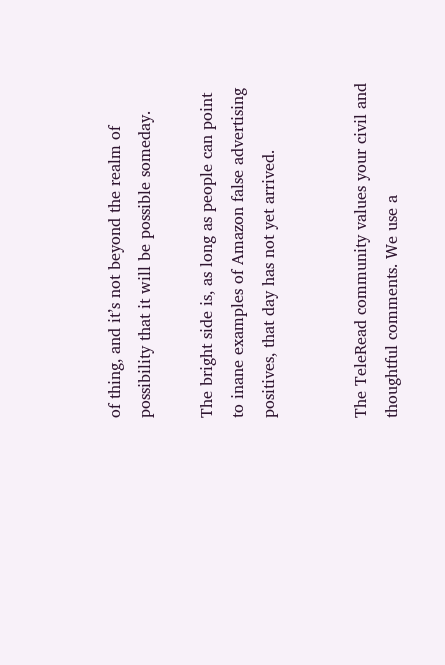of thing, and it’s not beyond the realm of possibility that it will be possible someday.

The bright side is, as long as people can point to inane examples of Amazon false advertising positives, that day has not yet arrived.


The TeleRead community values your civil and thoughtful comments. We use a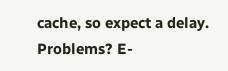cache, so expect a delay. Problems? E-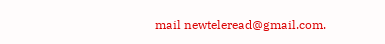mail newteleread@gmail.com.